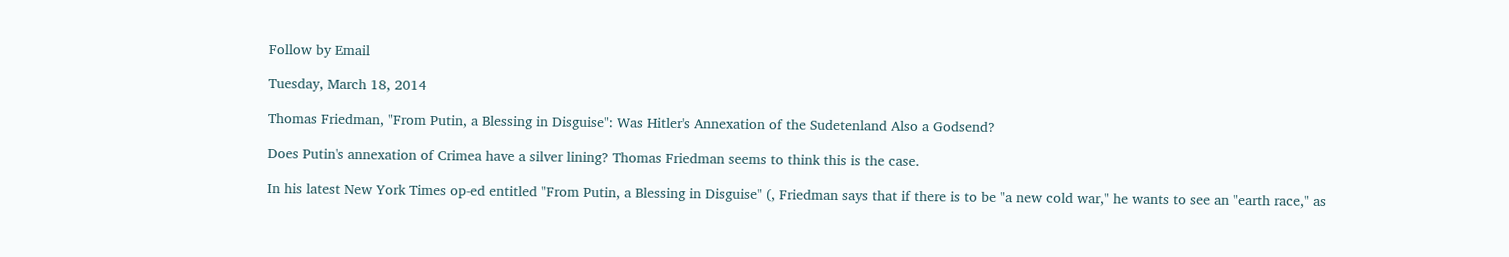Follow by Email

Tuesday, March 18, 2014

Thomas Friedman, "From Putin, a Blessing in Disguise": Was Hitler's Annexation of the Sudetenland Also a Godsend?

Does Putin's annexation of Crimea have a silver lining? Thomas Friedman seems to think this is the case.

In his latest New York Times op-ed entitled "From Putin, a Blessing in Disguise" (, Friedman says that if there is to be "a new cold war," he wants to see an "earth race," as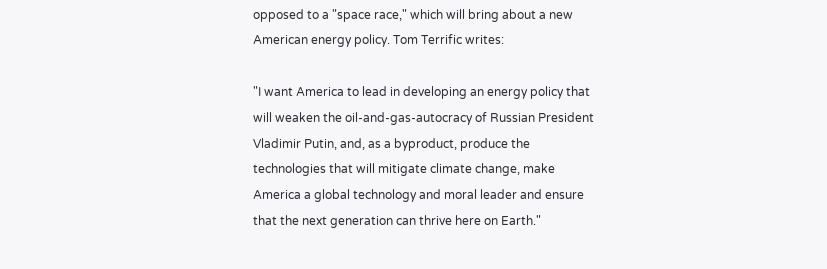opposed to a "space race," which will bring about a new American energy policy. Tom Terrific writes:

"I want America to lead in developing an energy policy that will weaken the oil-and-gas-autocracy of Russian President Vladimir Putin, and, as a byproduct, produce the technologies that will mitigate climate change, make America a global technology and moral leader and ensure that the next generation can thrive here on Earth."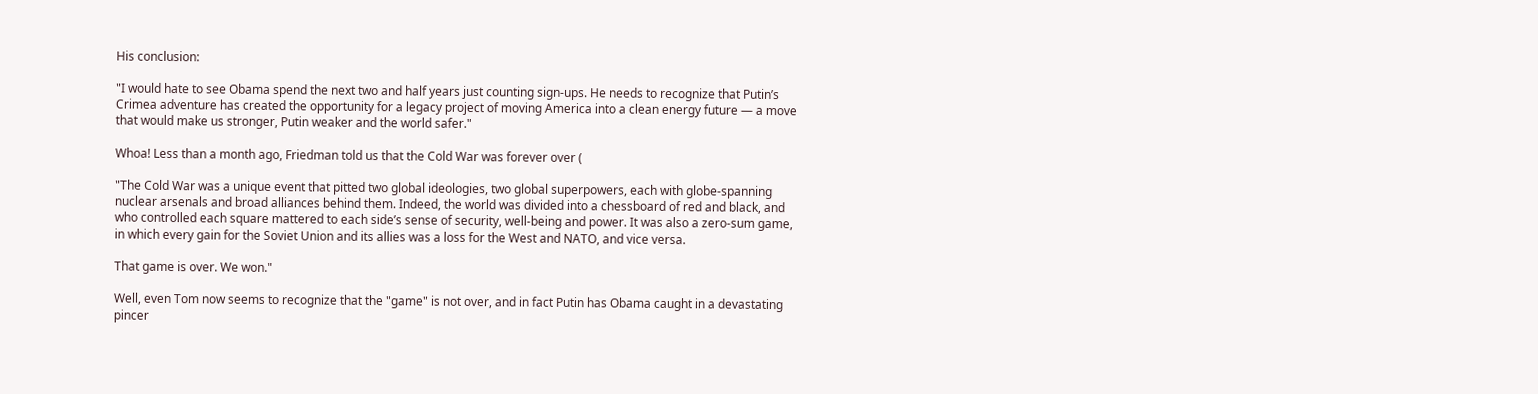His conclusion:

"I would hate to see Obama spend the next two and half years just counting sign-ups. He needs to recognize that Putin’s Crimea adventure has created the opportunity for a legacy project of moving America into a clean energy future — a move that would make us stronger, Putin weaker and the world safer."

Whoa! Less than a month ago, Friedman told us that the Cold War was forever over (

"The Cold War was a unique event that pitted two global ideologies, two global superpowers, each with globe-spanning nuclear arsenals and broad alliances behind them. Indeed, the world was divided into a chessboard of red and black, and who controlled each square mattered to each side’s sense of security, well-being and power. It was also a zero-sum game, in which every gain for the Soviet Union and its allies was a loss for the West and NATO, and vice versa.

That game is over. We won."

Well, even Tom now seems to recognize that the "game" is not over, and in fact Putin has Obama caught in a devastating pincer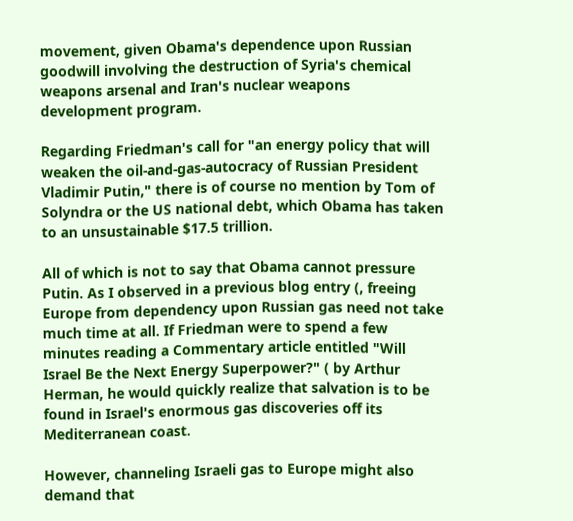movement, given Obama's dependence upon Russian goodwill involving the destruction of Syria's chemical weapons arsenal and Iran's nuclear weapons development program.

Regarding Friedman's call for "an energy policy that will weaken the oil-and-gas-autocracy of Russian President Vladimir Putin," there is of course no mention by Tom of Solyndra or the US national debt, which Obama has taken to an unsustainable $17.5 trillion.

All of which is not to say that Obama cannot pressure Putin. As I observed in a previous blog entry (, freeing Europe from dependency upon Russian gas need not take much time at all. If Friedman were to spend a few minutes reading a Commentary article entitled "Will Israel Be the Next Energy Superpower?" ( by Arthur Herman, he would quickly realize that salvation is to be found in Israel's enormous gas discoveries off its Mediterranean coast.

However, channeling Israeli gas to Europe might also demand that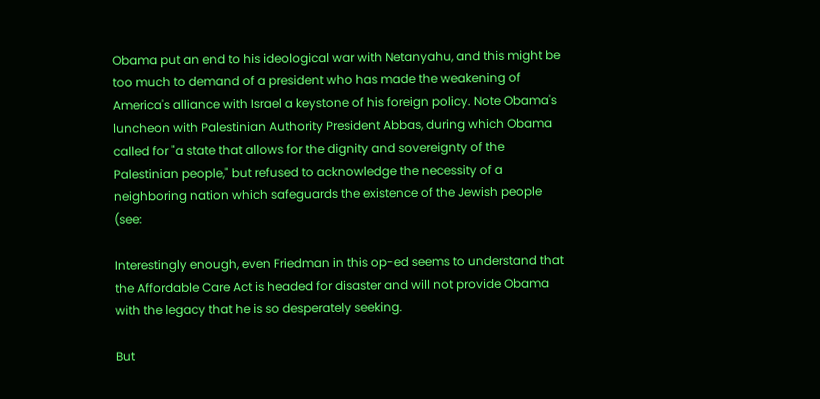Obama put an end to his ideological war with Netanyahu, and this might be too much to demand of a president who has made the weakening of America's alliance with Israel a keystone of his foreign policy. Note Obama's luncheon with Palestinian Authority President Abbas, during which Obama called for "a state that allows for the dignity and sovereignty of the Palestinian people," but refused to acknowledge the necessity of a neighboring nation which safeguards the existence of the Jewish people (see:

Interestingly enough, even Friedman in this op-ed seems to understand that the Affordable Care Act is headed for disaster and will not provide Obama with the legacy that he is so desperately seeking.

But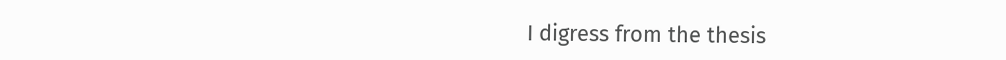I digress from the thesis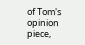of Tom's opinion piece,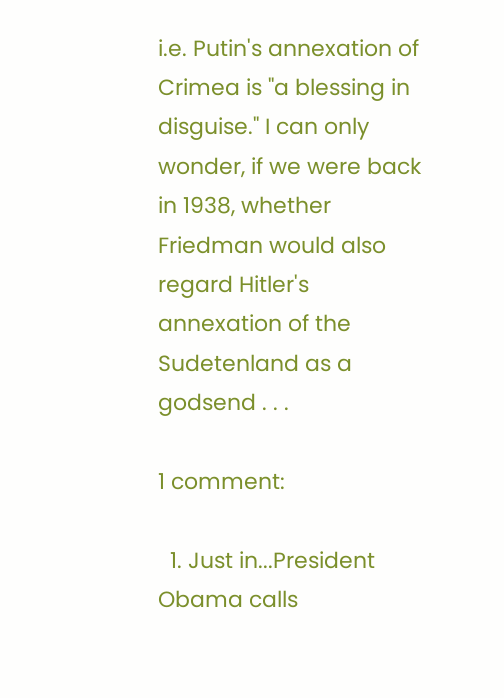i.e. Putin's annexation of Crimea is "a blessing in disguise." I can only wonder, if we were back in 1938, whether Friedman would also regard Hitler's annexation of the Sudetenland as a godsend . . .

1 comment:

  1. Just in...President Obama calls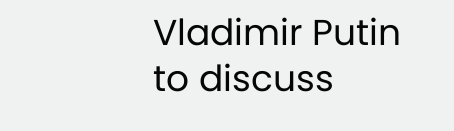Vladimir Putin to discuss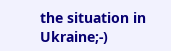the situation in Ukraine;-)